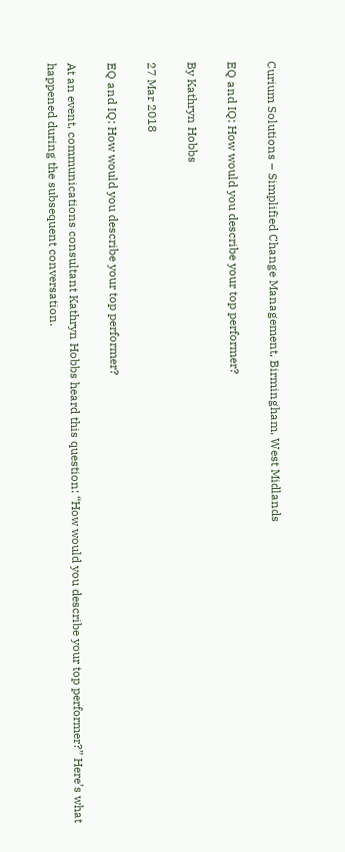Curium Solutions – Simplified Change Management, Birmingham, West Midlands

EQ and IQ: How would you describe your top performer?

By Kathryn Hobbs

27 Mar 2018

EQ and IQ: How would you describe your top performer?

At an event, communications consultant Kathryn Hobbs heard this question: “How would you describe your top performer?” Here’s what happened during the subsequent conversation.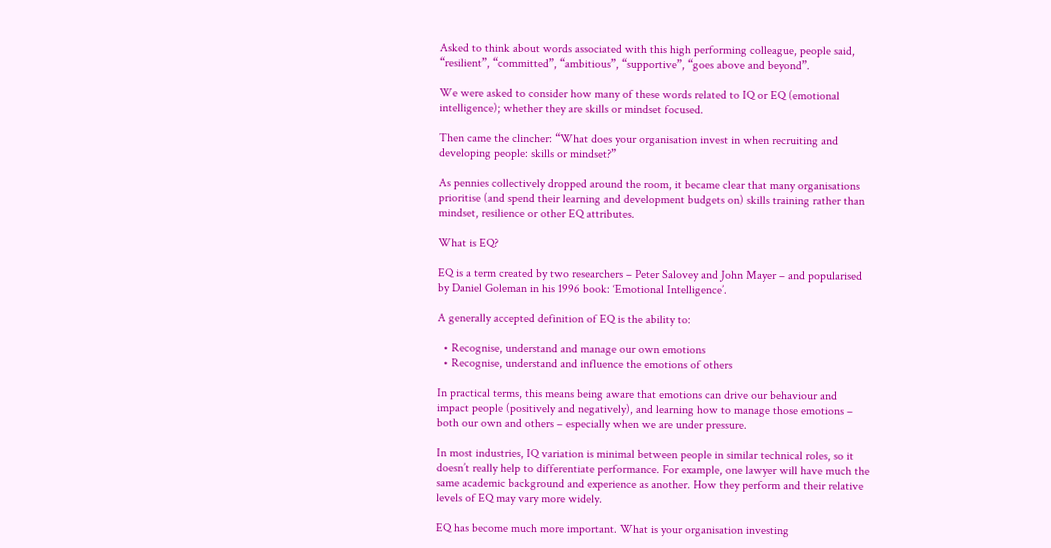Asked to think about words associated with this high performing colleague, people said, “resilient”, “committed”, “ambitious”, “supportive”, “goes above and beyond”.

We were asked to consider how many of these words related to IQ or EQ (emotional intelligence); whether they are skills or mindset focused.

Then came the clincher: “What does your organisation invest in when recruiting and developing people: skills or mindset?”

As pennies collectively dropped around the room, it became clear that many organisations prioritise (and spend their learning and development budgets on) skills training rather than mindset, resilience or other EQ attributes.

What is EQ?

EQ is a term created by two researchers – Peter Salovey and John Mayer – and popularised by Daniel Goleman in his 1996 book: ‘Emotional Intelligence’.

A generally accepted definition of EQ is the ability to:

  • Recognise, understand and manage our own emotions
  • Recognise, understand and influence the emotions of others

In practical terms, this means being aware that emotions can drive our behaviour and impact people (positively and negatively), and learning how to manage those emotions – both our own and others – especially when we are under pressure.

In most industries, IQ variation is minimal between people in similar technical roles, so it doesn’t really help to differentiate performance. For example, one lawyer will have much the same academic background and experience as another. How they perform and their relative levels of EQ may vary more widely.

EQ has become much more important. What is your organisation investing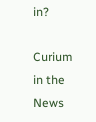in?

Curium in the News